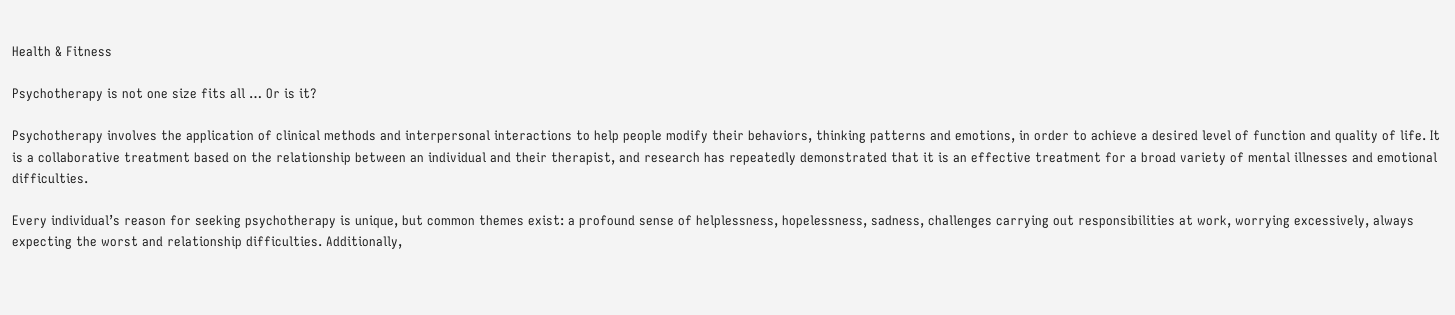Health & Fitness

Psychotherapy is not one size fits all … Or is it?

Psychotherapy involves the application of clinical methods and interpersonal interactions to help people modify their behaviors, thinking patterns and emotions, in order to achieve a desired level of function and quality of life. It is a collaborative treatment based on the relationship between an individual and their therapist, and research has repeatedly demonstrated that it is an effective treatment for a broad variety of mental illnesses and emotional difficulties.

Every individual’s reason for seeking psychotherapy is unique, but common themes exist: a profound sense of helplessness, hopelessness, sadness, challenges carrying out responsibilities at work, worrying excessively, always expecting the worst and relationship difficulties. Additionally,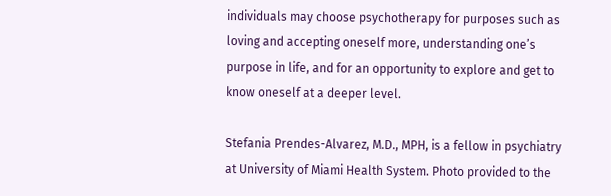individuals may choose psychotherapy for purposes such as loving and accepting oneself more, understanding one’s purpose in life, and for an opportunity to explore and get to know oneself at a deeper level.

Stefania Prendes-Alvarez, M.D., MPH, is a fellow in psychiatry at University of Miami Health System. Photo provided to the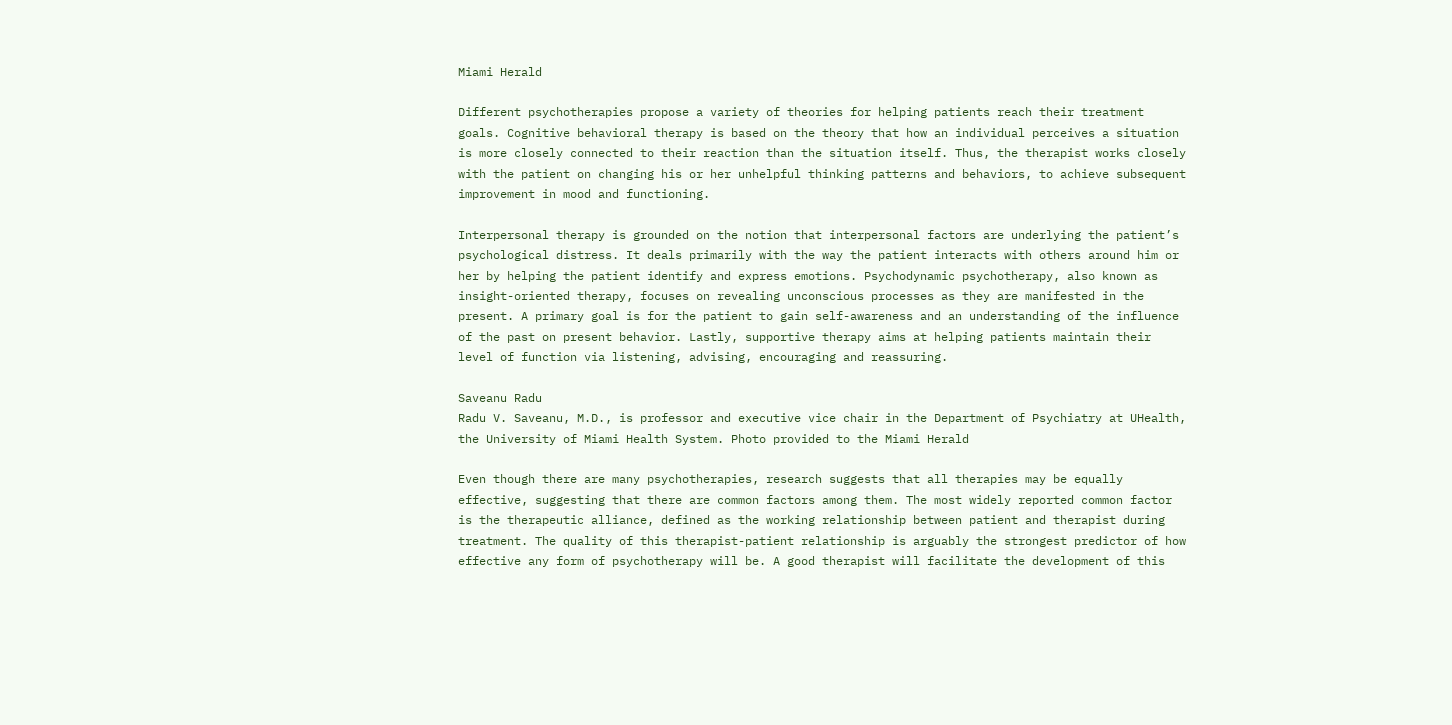Miami Herald

Different psychotherapies propose a variety of theories for helping patients reach their treatment goals. Cognitive behavioral therapy is based on the theory that how an individual perceives a situation is more closely connected to their reaction than the situation itself. Thus, the therapist works closely with the patient on changing his or her unhelpful thinking patterns and behaviors, to achieve subsequent improvement in mood and functioning.

Interpersonal therapy is grounded on the notion that interpersonal factors are underlying the patient’s psychological distress. It deals primarily with the way the patient interacts with others around him or her by helping the patient identify and express emotions. Psychodynamic psychotherapy, also known as insight-oriented therapy, focuses on revealing unconscious processes as they are manifested in the present. A primary goal is for the patient to gain self-awareness and an understanding of the influence of the past on present behavior. Lastly, supportive therapy aims at helping patients maintain their level of function via listening, advising, encouraging and reassuring.

Saveanu Radu
Radu V. Saveanu, M.D., is professor and executive vice chair in the Department of Psychiatry at UHealth, the University of Miami Health System. Photo provided to the Miami Herald

Even though there are many psychotherapies, research suggests that all therapies may be equally effective, suggesting that there are common factors among them. The most widely reported common factor is the therapeutic alliance, defined as the working relationship between patient and therapist during treatment. The quality of this therapist-patient relationship is arguably the strongest predictor of how effective any form of psychotherapy will be. A good therapist will facilitate the development of this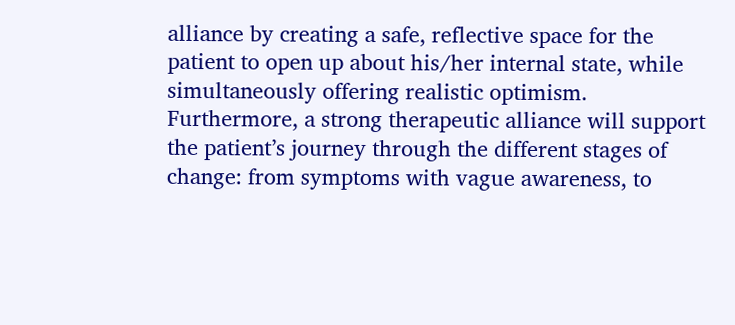alliance by creating a safe, reflective space for the patient to open up about his/her internal state, while simultaneously offering realistic optimism. Furthermore, a strong therapeutic alliance will support the patient’s journey through the different stages of change: from symptoms with vague awareness, to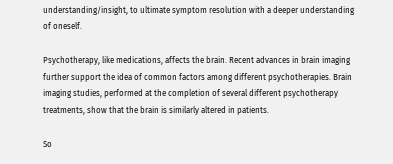understanding/insight, to ultimate symptom resolution with a deeper understanding of oneself.

Psychotherapy, like medications, affects the brain. Recent advances in brain imaging further support the idea of common factors among different psychotherapies. Brain imaging studies, performed at the completion of several different psychotherapy treatments, show that the brain is similarly altered in patients.

So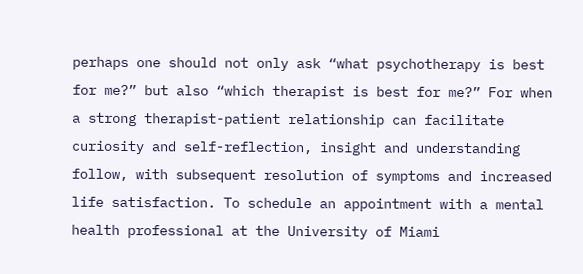perhaps one should not only ask “what psychotherapy is best for me?” but also “which therapist is best for me?” For when a strong therapist-patient relationship can facilitate curiosity and self-reflection, insight and understanding follow, with subsequent resolution of symptoms and increased life satisfaction. To schedule an appointment with a mental health professional at the University of Miami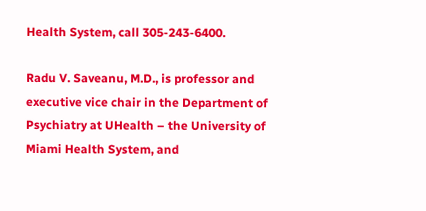Health System, call 305-243-6400.

Radu V. Saveanu, M.D., is professor and executive vice chair in the Department of Psychiatry at UHealth – the University of Miami Health System, and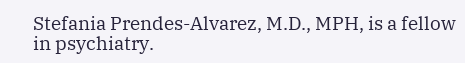Stefania Prendes-Alvarez, M.D., MPH, is a fellow in psychiatry.